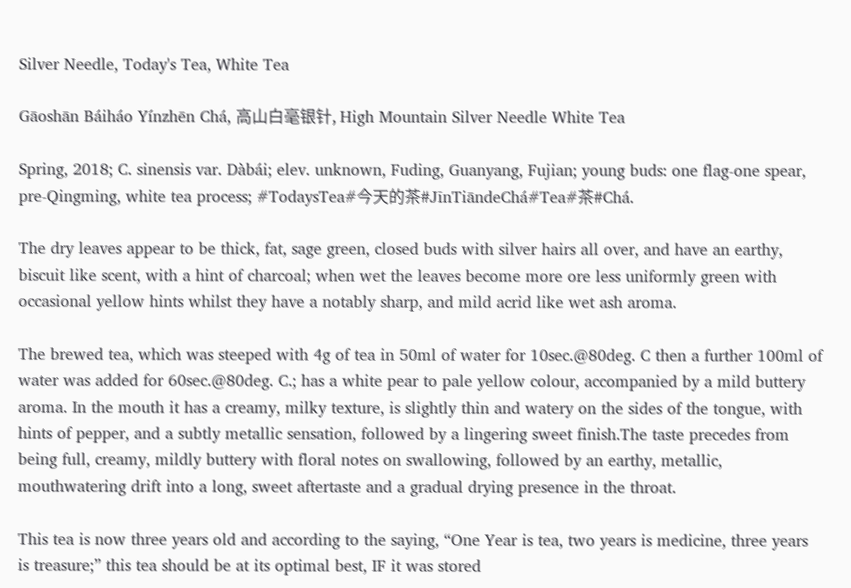Silver Needle, Today's Tea, White Tea

Gāoshān Báiháo Yínzhēn Chá, 高山白毫银针, High Mountain Silver Needle White Tea

Spring, 2018; C. sinensis var. Dàbái; elev. unknown, Fuding, Guanyang, Fujian; young buds: one flag-one spear, pre-Qingming, white tea process; #TodaysTea#今天的茶#JīnTiāndeChá#Tea#茶#Chá.

The dry leaves appear to be thick, fat, sage green, closed buds with silver hairs all over, and have an earthy, biscuit like scent, with a hint of charcoal; when wet the leaves become more ore less uniformly green with occasional yellow hints whilst they have a notably sharp, and mild acrid like wet ash aroma.

The brewed tea, which was steeped with 4g of tea in 50ml of water for 10sec.@80deg. C then a further 100ml of water was added for 60sec.@80deg. C.; has a white pear to pale yellow colour, accompanied by a mild buttery aroma. In the mouth it has a creamy, milky texture, is slightly thin and watery on the sides of the tongue, with hints of pepper, and a subtly metallic sensation, followed by a lingering sweet finish.The taste precedes from being full, creamy, mildly buttery with floral notes on swallowing, followed by an earthy, metallic, mouthwatering drift into a long, sweet aftertaste and a gradual drying presence in the throat.

This tea is now three years old and according to the saying, “One Year is tea, two years is medicine, three years is treasure;” this tea should be at its optimal best, IF it was stored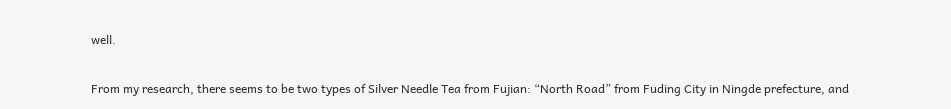well.

From my research, there seems to be two types of Silver Needle Tea from Fujian: “North Road” from Fuding City in Ningde prefecture, and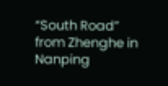“South Road” from Zhenghe in Nanping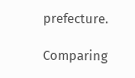prefecture.

Comparing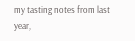my tasting notes from last year,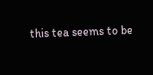this tea seems to be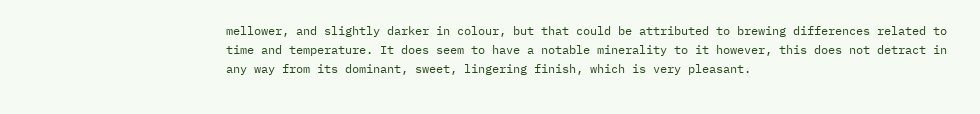mellower, and slightly darker in colour, but that could be attributed to brewing differences related to time and temperature. It does seem to have a notable minerality to it however, this does not detract in any way from its dominant, sweet, lingering finish, which is very pleasant.